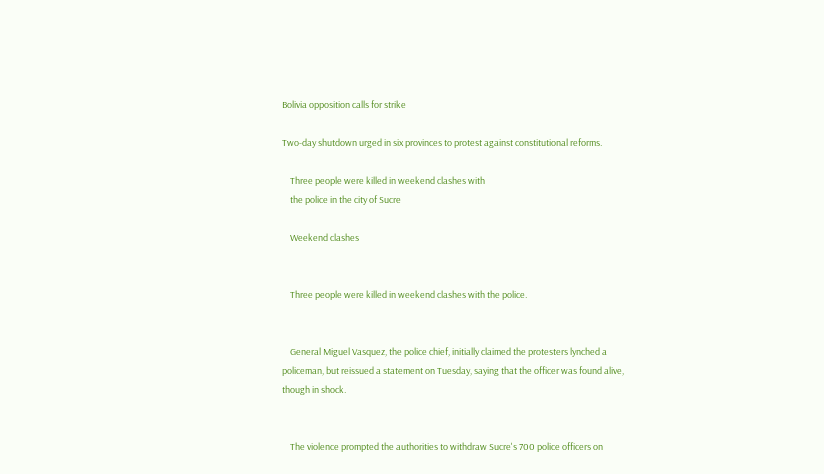Bolivia opposition calls for strike

Two-day shutdown urged in six provinces to protest against constitutional reforms.

    Three people were killed in weekend clashes with
    the police in the city of Sucre

    Weekend clashes


    Three people were killed in weekend clashes with the police.


    General Miguel Vasquez, the police chief, initially claimed the protesters lynched a policeman, but reissued a statement on Tuesday, saying that the officer was found alive, though in shock.


    The violence prompted the authorities to withdraw Sucre's 700 police officers on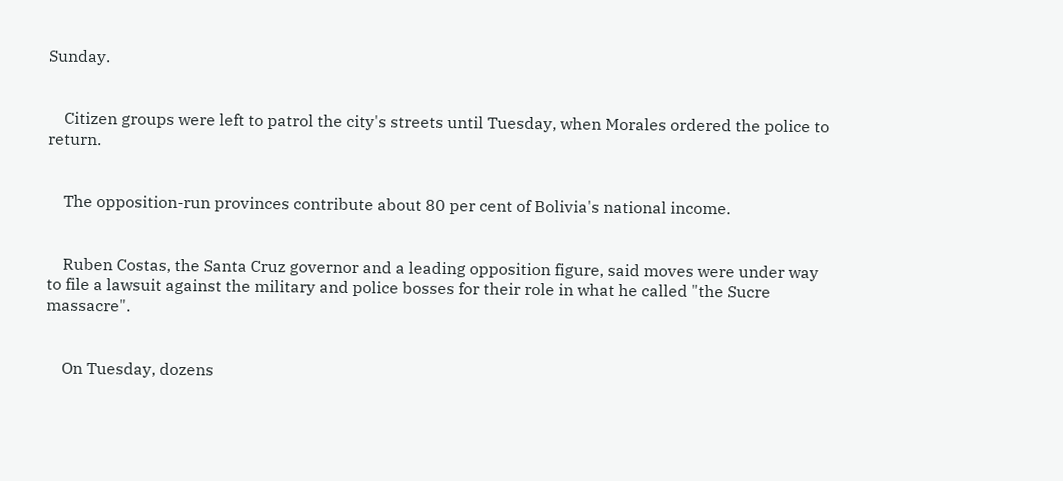Sunday.


    Citizen groups were left to patrol the city's streets until Tuesday, when Morales ordered the police to return.


    The opposition-run provinces contribute about 80 per cent of Bolivia's national income.


    Ruben Costas, the Santa Cruz governor and a leading opposition figure, said moves were under way to file a lawsuit against the military and police bosses for their role in what he called "the Sucre massacre".


    On Tuesday, dozens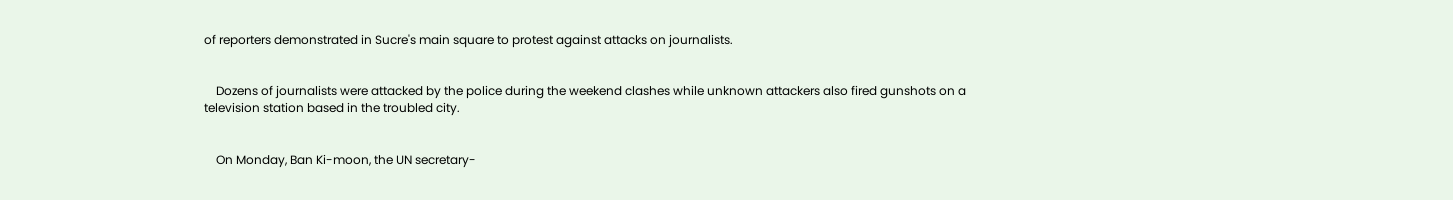of reporters demonstrated in Sucre's main square to protest against attacks on journalists.


    Dozens of journalists were attacked by the police during the weekend clashes while unknown attackers also fired gunshots on a television station based in the troubled city.


    On Monday, Ban Ki-moon, the UN secretary-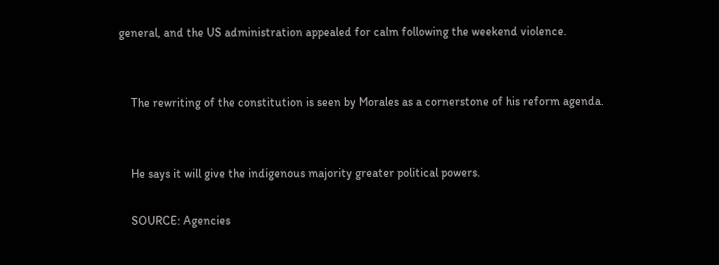general, and the US administration appealed for calm following the weekend violence.


    The rewriting of the constitution is seen by Morales as a cornerstone of his reform agenda.


    He says it will give the indigenous majority greater political powers.

    SOURCE: Agencies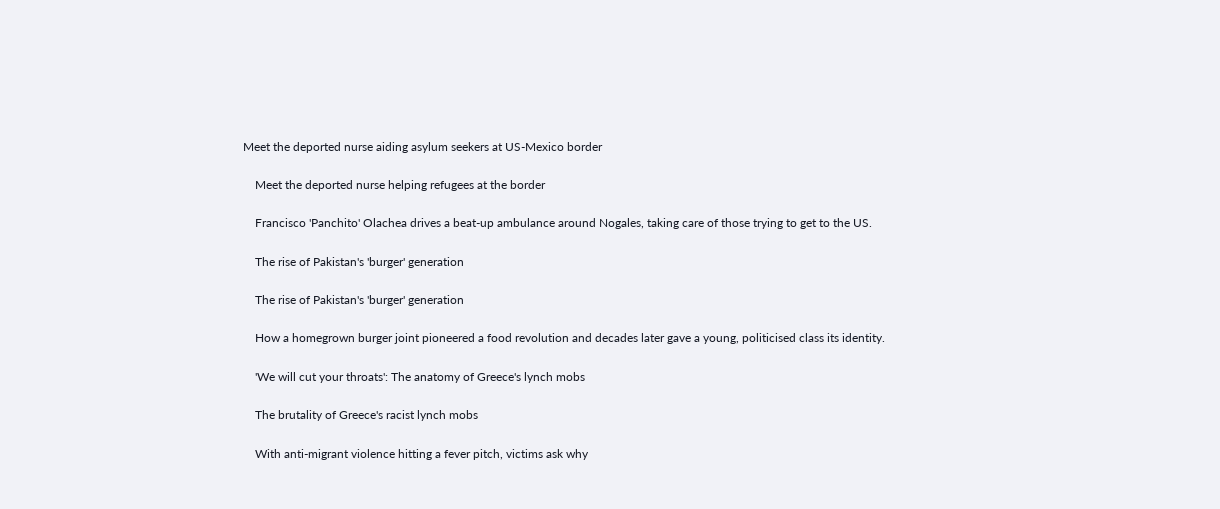Meet the deported nurse aiding asylum seekers at US-Mexico border

    Meet the deported nurse helping refugees at the border

    Francisco 'Panchito' Olachea drives a beat-up ambulance around Nogales, taking care of those trying to get to the US.

    The rise of Pakistan's 'burger' generation

    The rise of Pakistan's 'burger' generation

    How a homegrown burger joint pioneered a food revolution and decades later gave a young, politicised class its identity.

    'We will cut your throats': The anatomy of Greece's lynch mobs

    The brutality of Greece's racist lynch mobs

    With anti-migrant violence hitting a fever pitch, victims ask why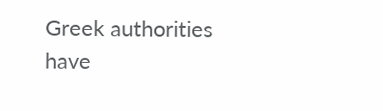Greek authorities have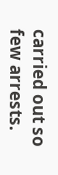carried out so few arrests.